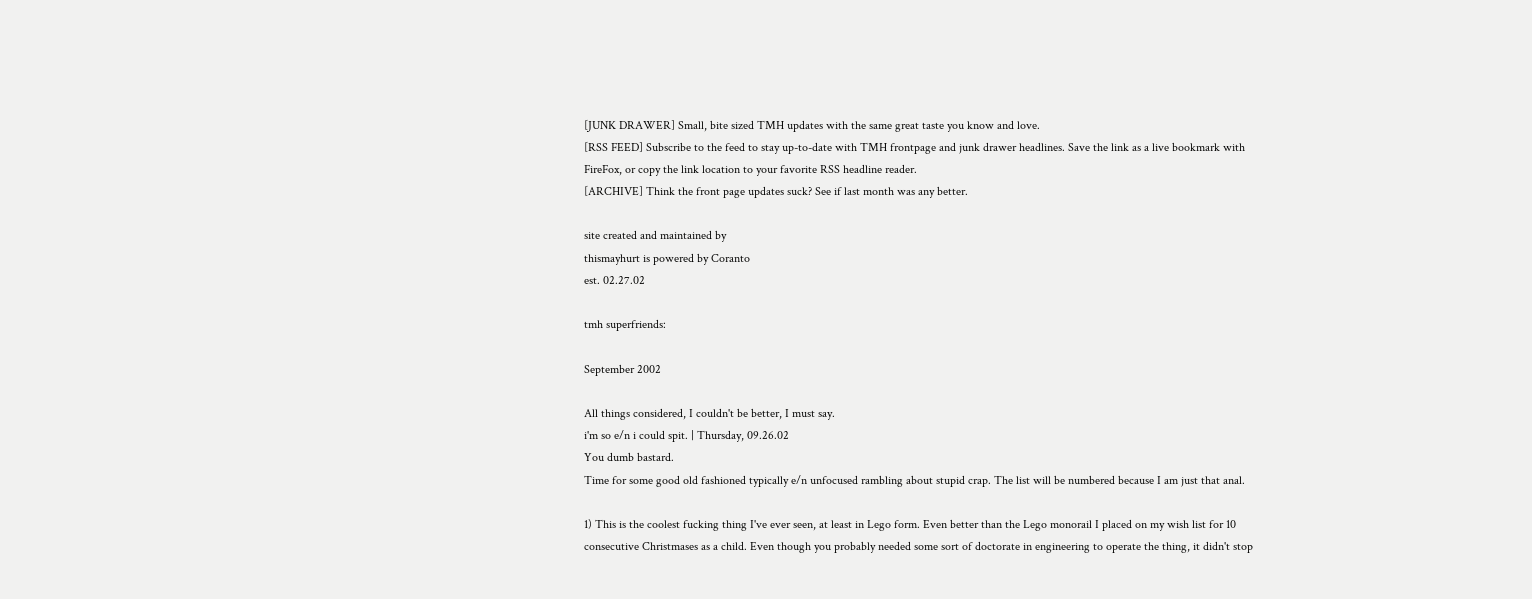[JUNK DRAWER] Small, bite sized TMH updates with the same great taste you know and love.
[RSS FEED] Subscribe to the feed to stay up-to-date with TMH frontpage and junk drawer headlines. Save the link as a live bookmark with FireFox, or copy the link location to your favorite RSS headline reader.
[ARCHIVE] Think the front page updates suck? See if last month was any better.

site created and maintained by
thismayhurt is powered by Coranto
est. 02.27.02

tmh superfriends:

September 2002

All things considered, I couldn't be better, I must say.
i'm so e/n i could spit. | Thursday, 09.26.02
You dumb bastard.
Time for some good old fashioned typically e/n unfocused rambling about stupid crap. The list will be numbered because I am just that anal.

1) This is the coolest fucking thing I've ever seen, at least in Lego form. Even better than the Lego monorail I placed on my wish list for 10 consecutive Christmases as a child. Even though you probably needed some sort of doctorate in engineering to operate the thing, it didn't stop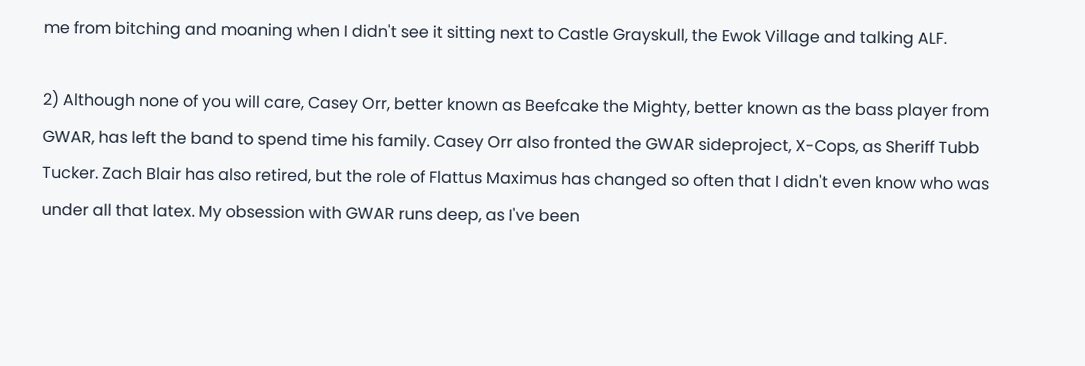me from bitching and moaning when I didn't see it sitting next to Castle Grayskull, the Ewok Village and talking ALF.

2) Although none of you will care, Casey Orr, better known as Beefcake the Mighty, better known as the bass player from GWAR, has left the band to spend time his family. Casey Orr also fronted the GWAR sideproject, X-Cops, as Sheriff Tubb Tucker. Zach Blair has also retired, but the role of Flattus Maximus has changed so often that I didn't even know who was under all that latex. My obsession with GWAR runs deep, as I've been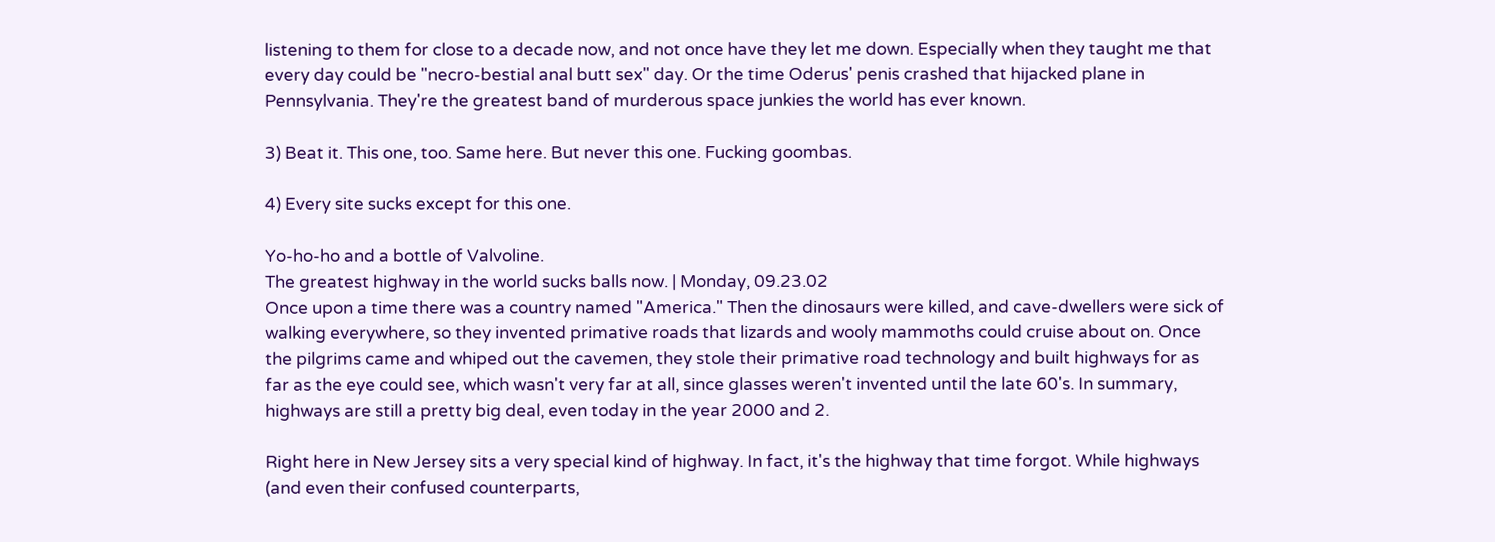listening to them for close to a decade now, and not once have they let me down. Especially when they taught me that every day could be "necro-bestial anal butt sex" day. Or the time Oderus' penis crashed that hijacked plane in Pennsylvania. They're the greatest band of murderous space junkies the world has ever known.

3) Beat it. This one, too. Same here. But never this one. Fucking goombas.

4) Every site sucks except for this one.

Yo-ho-ho and a bottle of Valvoline.
The greatest highway in the world sucks balls now. | Monday, 09.23.02
Once upon a time there was a country named "America." Then the dinosaurs were killed, and cave-dwellers were sick of walking everywhere, so they invented primative roads that lizards and wooly mammoths could cruise about on. Once the pilgrims came and whiped out the cavemen, they stole their primative road technology and built highways for as far as the eye could see, which wasn't very far at all, since glasses weren't invented until the late 60's. In summary, highways are still a pretty big deal, even today in the year 2000 and 2.

Right here in New Jersey sits a very special kind of highway. In fact, it's the highway that time forgot. While highways (and even their confused counterparts,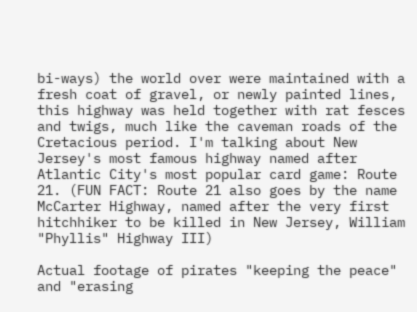bi-ways) the world over were maintained with a fresh coat of gravel, or newly painted lines, this highway was held together with rat fesces and twigs, much like the caveman roads of the Cretacious period. I'm talking about New Jersey's most famous highway named after Atlantic City's most popular card game: Route 21. (FUN FACT: Route 21 also goes by the name McCarter Highway, named after the very first hitchhiker to be killed in New Jersey, William "Phyllis" Highway III)

Actual footage of pirates "keeping the peace" and "erasing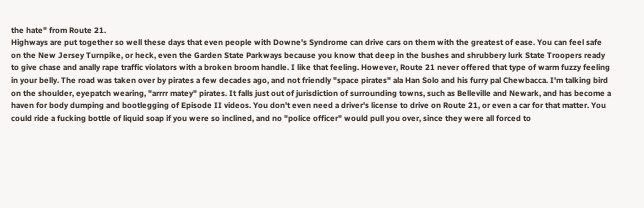the hate" from Route 21.
Highways are put together so well these days that even people with Downe's Syndrome can drive cars on them with the greatest of ease. You can feel safe on the New Jersey Turnpike, or heck, even the Garden State Parkways because you know that deep in the bushes and shrubbery lurk State Troopers ready to give chase and anally rape traffic violators with a broken broom handle. I like that feeling. However, Route 21 never offered that type of warm fuzzy feeling in your belly. The road was taken over by pirates a few decades ago, and not friendly "space pirates" ala Han Solo and his furry pal Chewbacca. I'm talking bird on the shoulder, eyepatch wearing, "arrrr matey" pirates. It falls just out of jurisdiction of surrounding towns, such as Belleville and Newark, and has become a haven for body dumping and bootlegging of Episode II videos. You don't even need a driver's license to drive on Route 21, or even a car for that matter. You could ride a fucking bottle of liquid soap if you were so inclined, and no "police officer" would pull you over, since they were all forced to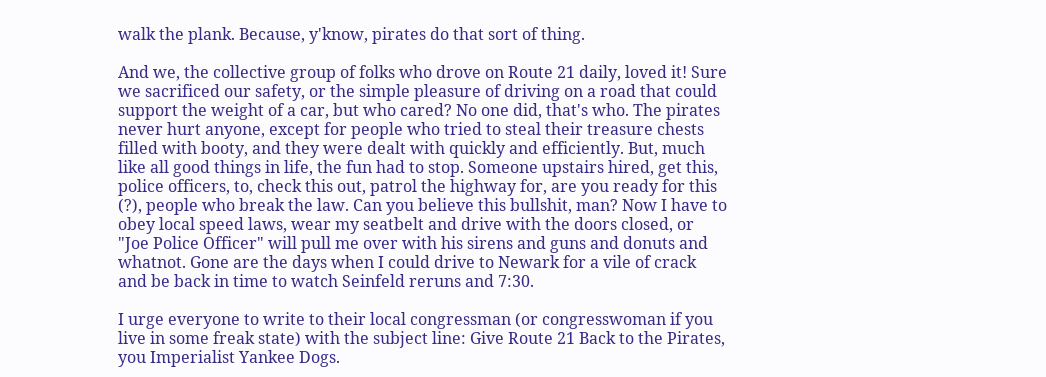walk the plank. Because, y'know, pirates do that sort of thing.

And we, the collective group of folks who drove on Route 21 daily, loved it! Sure we sacrificed our safety, or the simple pleasure of driving on a road that could support the weight of a car, but who cared? No one did, that's who. The pirates never hurt anyone, except for people who tried to steal their treasure chests filled with booty, and they were dealt with quickly and efficiently. But, much like all good things in life, the fun had to stop. Someone upstairs hired, get this, police officers, to, check this out, patrol the highway for, are you ready for this (?), people who break the law. Can you believe this bullshit, man? Now I have to obey local speed laws, wear my seatbelt and drive with the doors closed, or "Joe Police Officer" will pull me over with his sirens and guns and donuts and whatnot. Gone are the days when I could drive to Newark for a vile of crack and be back in time to watch Seinfeld reruns and 7:30.

I urge everyone to write to their local congressman (or congresswoman if you live in some freak state) with the subject line: Give Route 21 Back to the Pirates, you Imperialist Yankee Dogs.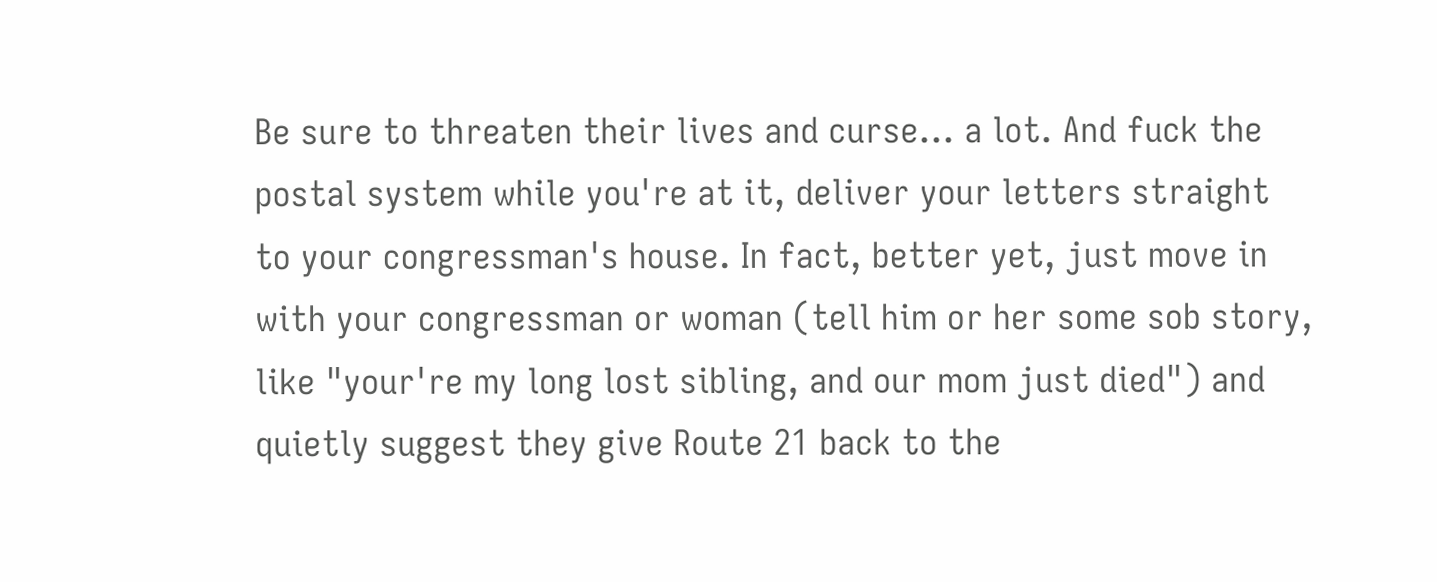Be sure to threaten their lives and curse... a lot. And fuck the postal system while you're at it, deliver your letters straight to your congressman's house. In fact, better yet, just move in with your congressman or woman (tell him or her some sob story, like "your're my long lost sibling, and our mom just died") and quietly suggest they give Route 21 back to the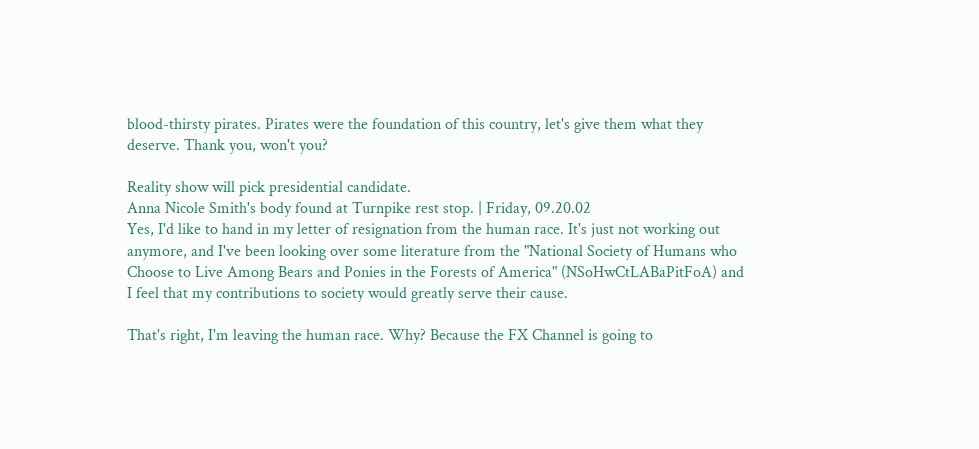blood-thirsty pirates. Pirates were the foundation of this country, let's give them what they deserve. Thank you, won't you?

Reality show will pick presidential candidate.
Anna Nicole Smith's body found at Turnpike rest stop. | Friday, 09.20.02
Yes, I'd like to hand in my letter of resignation from the human race. It's just not working out anymore, and I've been looking over some literature from the "National Society of Humans who Choose to Live Among Bears and Ponies in the Forests of America" (NSoHwCtLABaPitFoA) and I feel that my contributions to society would greatly serve their cause.

That's right, I'm leaving the human race. Why? Because the FX Channel is going to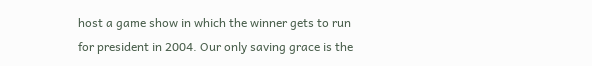host a game show in which the winner gets to run for president in 2004. Our only saving grace is the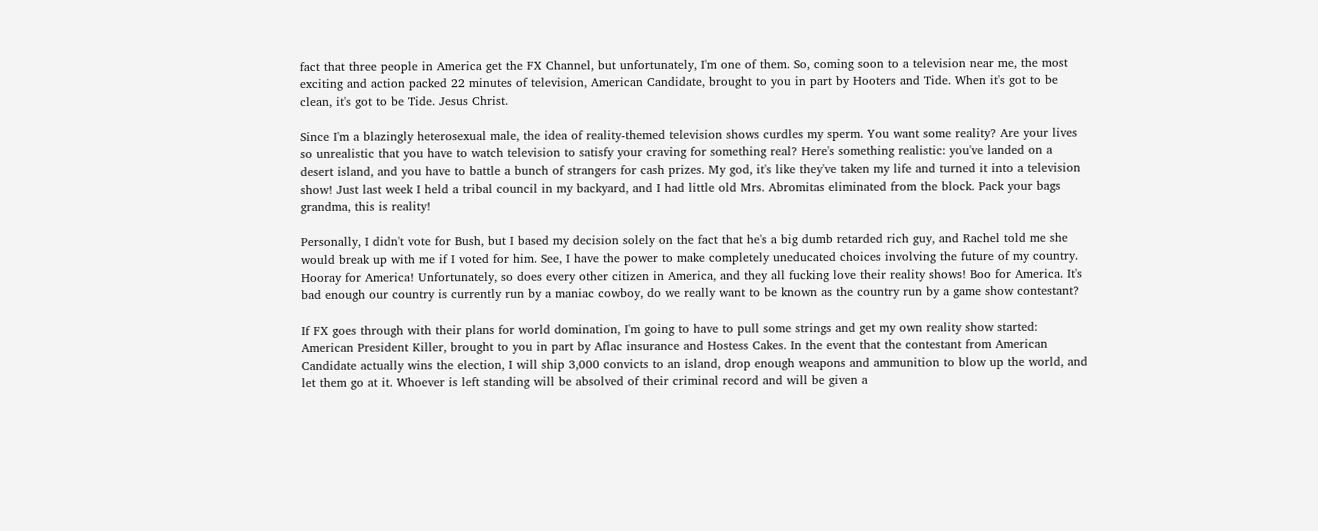fact that three people in America get the FX Channel, but unfortunately, I'm one of them. So, coming soon to a television near me, the most exciting and action packed 22 minutes of television, American Candidate, brought to you in part by Hooters and Tide. When it's got to be clean, it's got to be Tide. Jesus Christ.

Since I'm a blazingly heterosexual male, the idea of reality-themed television shows curdles my sperm. You want some reality? Are your lives so unrealistic that you have to watch television to satisfy your craving for something real? Here's something realistic: you've landed on a desert island, and you have to battle a bunch of strangers for cash prizes. My god, it's like they've taken my life and turned it into a television show! Just last week I held a tribal council in my backyard, and I had little old Mrs. Abromitas eliminated from the block. Pack your bags grandma, this is reality!

Personally, I didn't vote for Bush, but I based my decision solely on the fact that he's a big dumb retarded rich guy, and Rachel told me she would break up with me if I voted for him. See, I have the power to make completely uneducated choices involving the future of my country. Hooray for America! Unfortunately, so does every other citizen in America, and they all fucking love their reality shows! Boo for America. It's bad enough our country is currently run by a maniac cowboy, do we really want to be known as the country run by a game show contestant?

If FX goes through with their plans for world domination, I'm going to have to pull some strings and get my own reality show started: American President Killer, brought to you in part by Aflac insurance and Hostess Cakes. In the event that the contestant from American Candidate actually wins the election, I will ship 3,000 convicts to an island, drop enough weapons and ammunition to blow up the world, and let them go at it. Whoever is left standing will be absolved of their criminal record and will be given a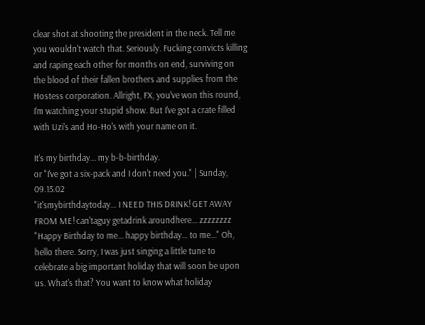clear shot at shooting the president in the neck. Tell me you wouldn't watch that. Seriously. Fucking convicts killing and raping each other for months on end, surviving on the blood of their fallen brothers and supplies from the Hostess corporation. Allright, FX, you've won this round, I'm watching your stupid show. But I've got a crate filled with Uzi's and Ho-Ho's with your name on it.

It's my birthday... my b-b-birthday.
or "I've got a six-pack and I don't need you." | Sunday, 09.15.02
"it'smybirthdaytoday... I NEED THIS DRINK! GET AWAY FROM ME! can'taguy getadrink aroundhere... zzzzzzzz
"Happy Birthday to me... happy birthday... to me..." Oh, hello there. Sorry, I was just singing a little tune to celebrate a big important holiday that will soon be upon us. What's that? You want to know what holiday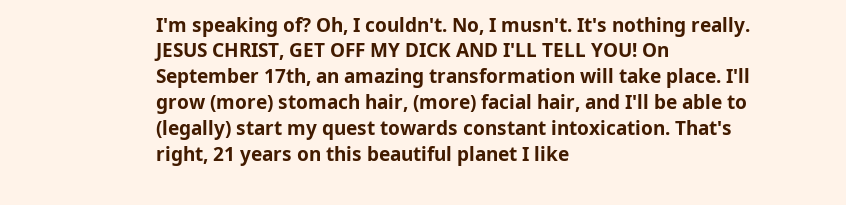I'm speaking of? Oh, I couldn't. No, I musn't. It's nothing really. JESUS CHRIST, GET OFF MY DICK AND I'LL TELL YOU! On September 17th, an amazing transformation will take place. I'll grow (more) stomach hair, (more) facial hair, and I'll be able to (legally) start my quest towards constant intoxication. That's right, 21 years on this beautiful planet I like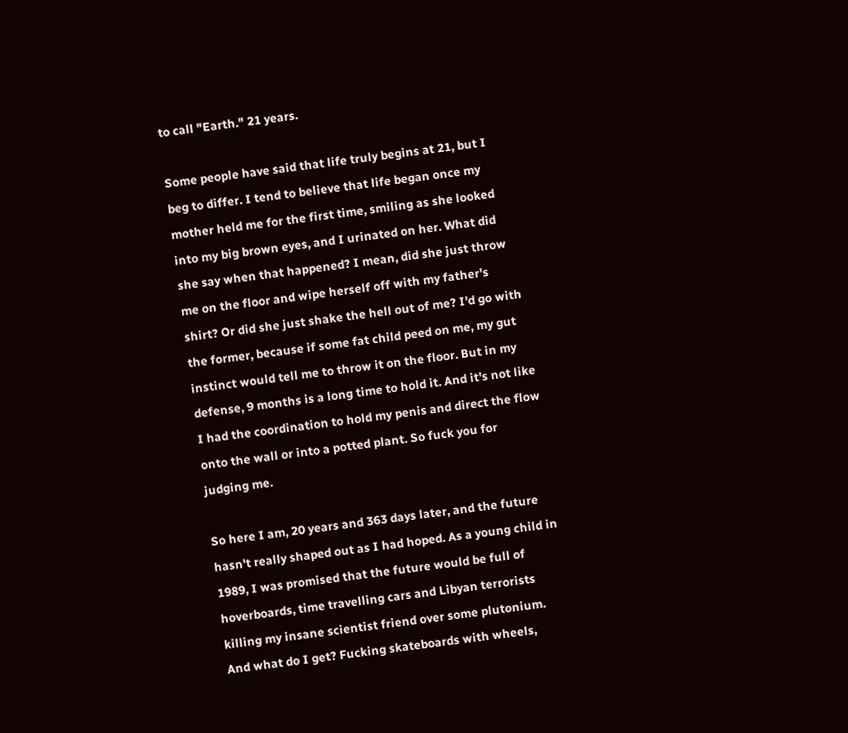to call "Earth." 21 years.

Some people have said that life truly begins at 21, but I beg to differ. I tend to believe that life began once my mother held me for the first time, smiling as she looked into my big brown eyes, and I urinated on her. What did she say when that happened? I mean, did she just throw me on the floor and wipe herself off with my father's shirt? Or did she just shake the hell out of me? I'd go with the former, because if some fat child peed on me, my gut instinct would tell me to throw it on the floor. But in my defense, 9 months is a long time to hold it. And it's not like I had the coordination to hold my penis and direct the flow onto the wall or into a potted plant. So fuck you for judging me.

So here I am, 20 years and 363 days later, and the future hasn't really shaped out as I had hoped. As a young child in 1989, I was promised that the future would be full of hoverboards, time travelling cars and Libyan terrorists killing my insane scientist friend over some plutonium. And what do I get? Fucking skateboards with wheels,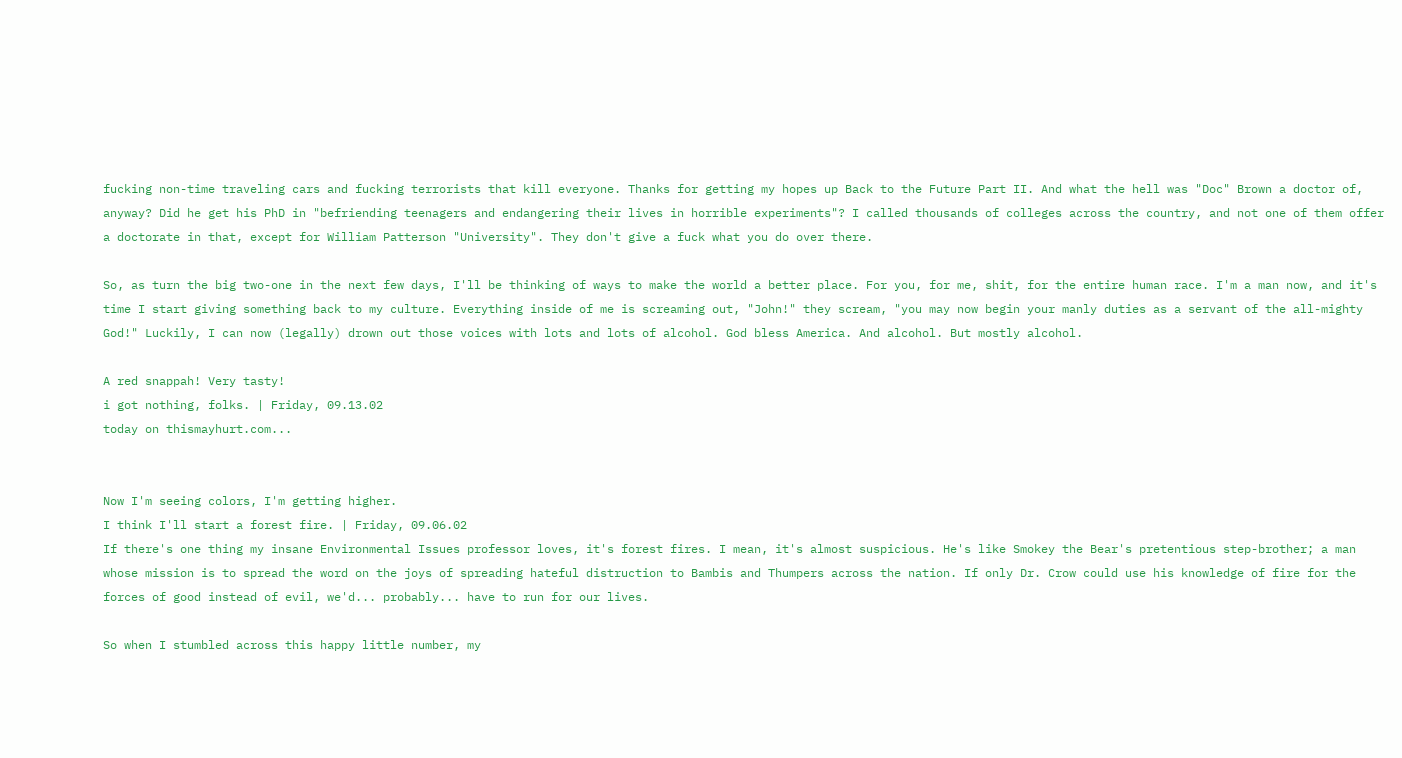fucking non-time traveling cars and fucking terrorists that kill everyone. Thanks for getting my hopes up Back to the Future Part II. And what the hell was "Doc" Brown a doctor of, anyway? Did he get his PhD in "befriending teenagers and endangering their lives in horrible experiments"? I called thousands of colleges across the country, and not one of them offer a doctorate in that, except for William Patterson "University". They don't give a fuck what you do over there.

So, as turn the big two-one in the next few days, I'll be thinking of ways to make the world a better place. For you, for me, shit, for the entire human race. I'm a man now, and it's time I start giving something back to my culture. Everything inside of me is screaming out, "John!" they scream, "you may now begin your manly duties as a servant of the all-mighty God!" Luckily, I can now (legally) drown out those voices with lots and lots of alcohol. God bless America. And alcohol. But mostly alcohol.

A red snappah! Very tasty!
i got nothing, folks. | Friday, 09.13.02
today on thismayhurt.com...


Now I'm seeing colors, I'm getting higher.
I think I'll start a forest fire. | Friday, 09.06.02
If there's one thing my insane Environmental Issues professor loves, it's forest fires. I mean, it's almost suspicious. He's like Smokey the Bear's pretentious step-brother; a man whose mission is to spread the word on the joys of spreading hateful distruction to Bambis and Thumpers across the nation. If only Dr. Crow could use his knowledge of fire for the forces of good instead of evil, we'd... probably... have to run for our lives.

So when I stumbled across this happy little number, my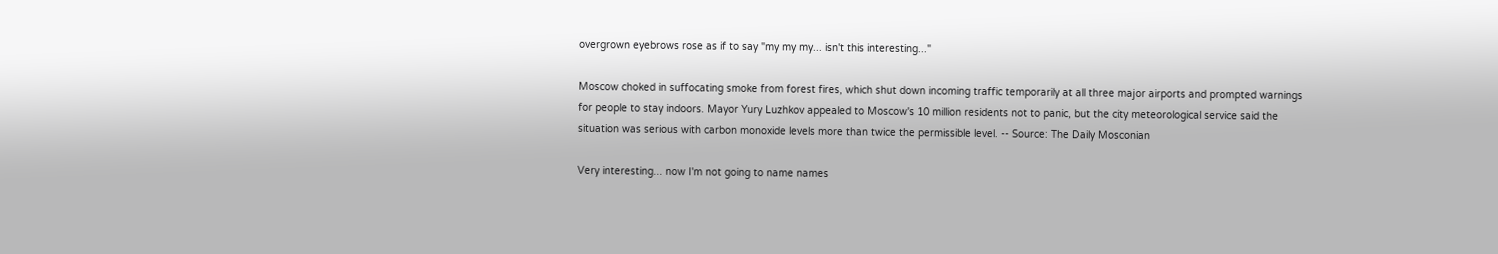overgrown eyebrows rose as if to say "my my my... isn't this interesting..."

Moscow choked in suffocating smoke from forest fires, which shut down incoming traffic temporarily at all three major airports and prompted warnings for people to stay indoors. Mayor Yury Luzhkov appealed to Moscow's 10 million residents not to panic, but the city meteorological service said the situation was serious with carbon monoxide levels more than twice the permissible level. -- Source: The Daily Mosconian

Very interesting... now I'm not going to name names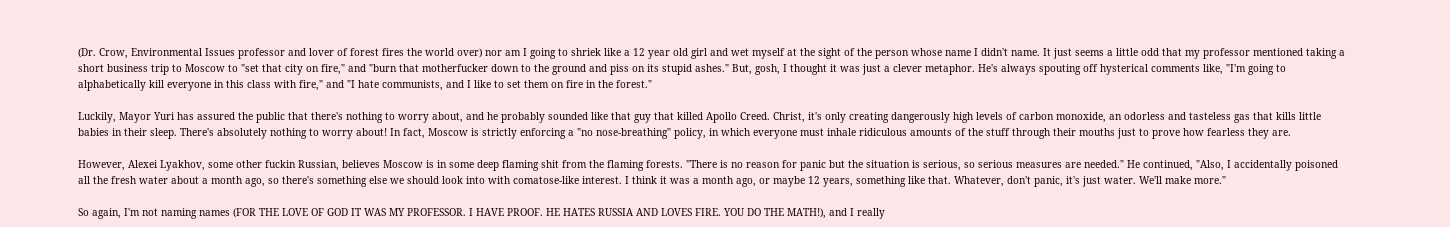(Dr. Crow, Environmental Issues professor and lover of forest fires the world over) nor am I going to shriek like a 12 year old girl and wet myself at the sight of the person whose name I didn't name. It just seems a little odd that my professor mentioned taking a short business trip to Moscow to "set that city on fire," and "burn that motherfucker down to the ground and piss on its stupid ashes." But, gosh, I thought it was just a clever metaphor. He's always spouting off hysterical comments like, "I'm going to alphabetically kill everyone in this class with fire," and "I hate communists, and I like to set them on fire in the forest."

Luckily, Mayor Yuri has assured the public that there's nothing to worry about, and he probably sounded like that guy that killed Apollo Creed. Christ, it's only creating dangerously high levels of carbon monoxide, an odorless and tasteless gas that kills little babies in their sleep. There's absolutely nothing to worry about! In fact, Moscow is strictly enforcing a "no nose-breathing" policy, in which everyone must inhale ridiculous amounts of the stuff through their mouths just to prove how fearless they are.

However, Alexei Lyakhov, some other fuckin Russian, believes Moscow is in some deep flaming shit from the flaming forests. "There is no reason for panic but the situation is serious, so serious measures are needed." He continued, "Also, I accidentally poisoned all the fresh water about a month ago, so there's something else we should look into with comatose-like interest. I think it was a month ago, or maybe 12 years, something like that. Whatever, don't panic, it's just water. We'll make more."

So again, I'm not naming names (FOR THE LOVE OF GOD IT WAS MY PROFESSOR. I HAVE PROOF. HE HATES RUSSIA AND LOVES FIRE. YOU DO THE MATH!), and I really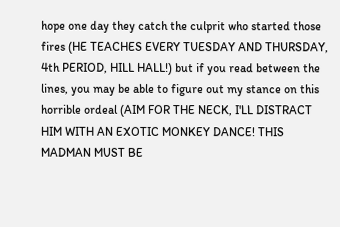hope one day they catch the culprit who started those fires (HE TEACHES EVERY TUESDAY AND THURSDAY, 4th PERIOD, HILL HALL!) but if you read between the lines, you may be able to figure out my stance on this horrible ordeal (AIM FOR THE NECK, I'LL DISTRACT HIM WITH AN EXOTIC MONKEY DANCE! THIS MADMAN MUST BE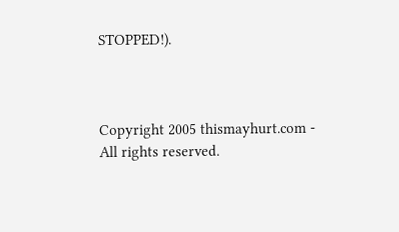STOPPED!).



Copyright 2005 thismayhurt.com - All rights reserved.